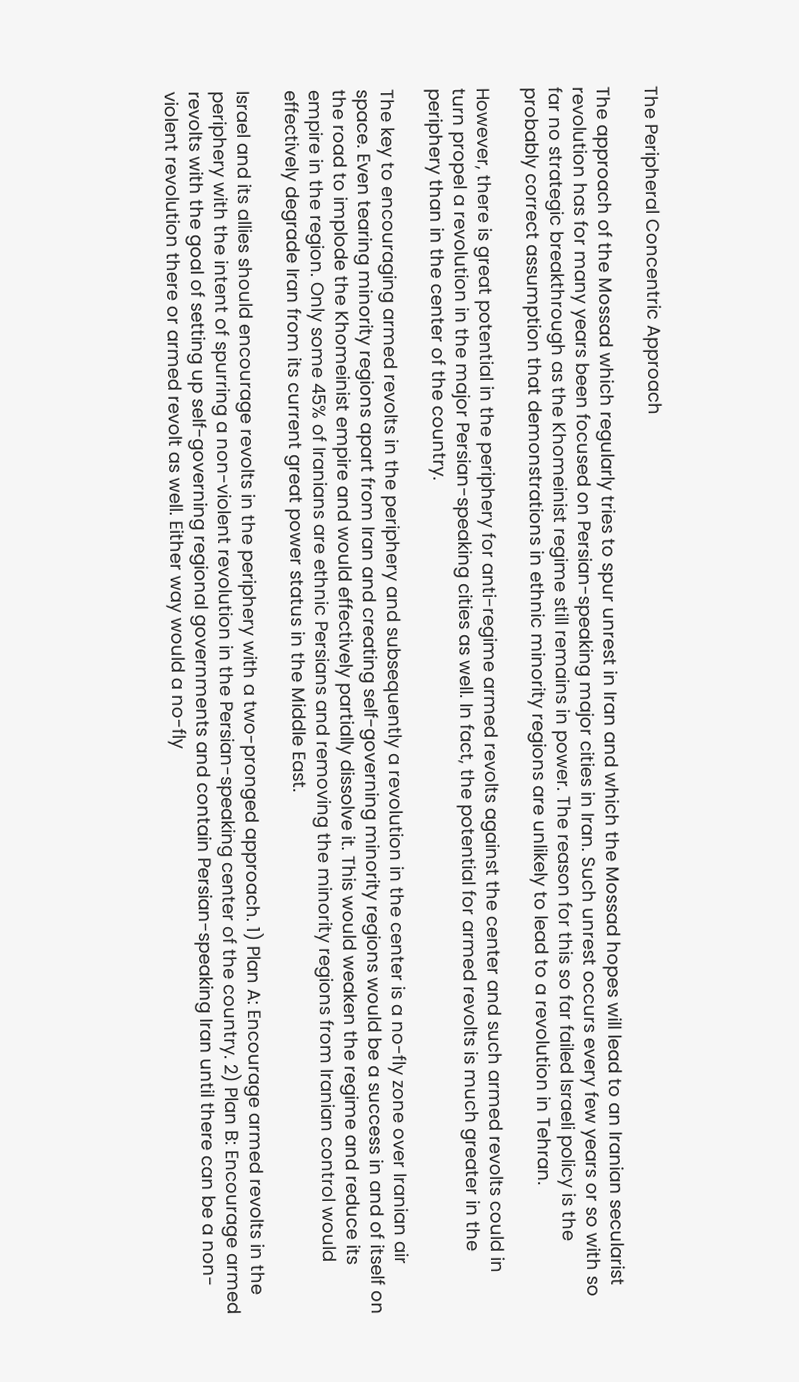The Peripheral Concentric Approach

The approach of the Mossad which regularly tries to spur unrest in Iran and which the Mossad hopes will lead to an Iranian secularist revolution has for many years been focused on Persian-speaking major cities in Iran. Such unrest occurs every few years or so with so far no strategic breakthrough as the Khomeinist regime still remains in power. The reason for this so far failed Israeli policy is the probably correct assumption that demonstrations in ethnic minority regions are unlikely to lead to a revolution in Tehran.

However, there is great potential in the periphery for anti-regime armed revolts against the center and such armed revolts could in turn propel a revolution in the major Persian-speaking cities as well. In fact, the potential for armed revolts is much greater in the periphery than in the center of the country.

The key to encouraging armed revolts in the periphery and subsequently a revolution in the center is a no-fly zone over Iranian air space. Even tearing minority regions apart from Iran and creating self-governing minority regions would be a success in and of itself on the road to implode the Khomeinist empire and would effectively partially dissolve it. This would weaken the regime and reduce its empire in the region. Only some 45% of Iranians are ethnic Persians and removing the minority regions from Iranian control would effectively degrade Iran from its current great power status in the Middle East.

Israel and its allies should encourage revolts in the periphery with a two-pronged approach. 1) Plan A: Encourage armed revolts in the periphery with the intent of spurring a non-violent revolution in the Persian-speaking center of the country. 2) Plan B: Encourage armed revolts with the goal of setting up self-governing regional governments and contain Persian-speaking Iran until there can be a non-violent revolution there or armed revolt as well. Either way would a no-fly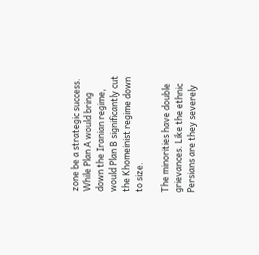zone be a strategic success. While Plan A would bring down the Iranian regime, would Plan B significantly cut the Khomeinist regime down to size.

The minorities have double grievances. Like the ethnic Persians are they severely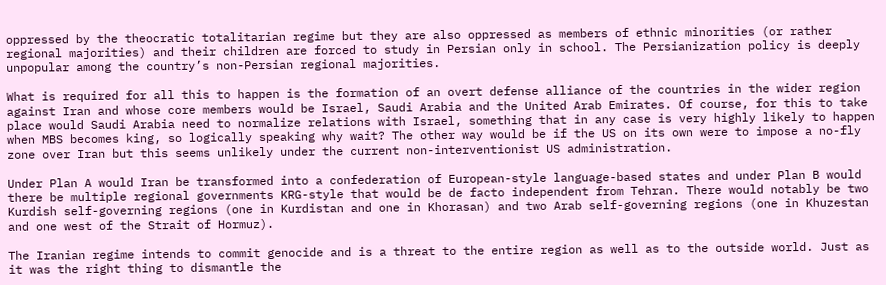oppressed by the theocratic totalitarian regime but they are also oppressed as members of ethnic minorities (or rather regional majorities) and their children are forced to study in Persian only in school. The Persianization policy is deeply unpopular among the country’s non-Persian regional majorities.

What is required for all this to happen is the formation of an overt defense alliance of the countries in the wider region against Iran and whose core members would be Israel, Saudi Arabia and the United Arab Emirates. Of course, for this to take place would Saudi Arabia need to normalize relations with Israel, something that in any case is very highly likely to happen when MBS becomes king, so logically speaking why wait? The other way would be if the US on its own were to impose a no-fly zone over Iran but this seems unlikely under the current non-interventionist US administration.

Under Plan A would Iran be transformed into a confederation of European-style language-based states and under Plan B would there be multiple regional governments KRG-style that would be de facto independent from Tehran. There would notably be two Kurdish self-governing regions (one in Kurdistan and one in Khorasan) and two Arab self-governing regions (one in Khuzestan and one west of the Strait of Hormuz).

The Iranian regime intends to commit genocide and is a threat to the entire region as well as to the outside world. Just as it was the right thing to dismantle the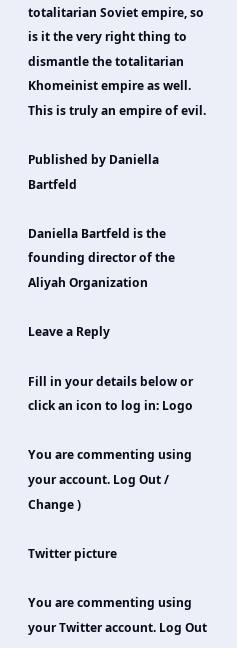totalitarian Soviet empire, so is it the very right thing to dismantle the totalitarian Khomeinist empire as well. This is truly an empire of evil.

Published by Daniella Bartfeld

Daniella Bartfeld is the founding director of the Aliyah Organization

Leave a Reply

Fill in your details below or click an icon to log in: Logo

You are commenting using your account. Log Out /  Change )

Twitter picture

You are commenting using your Twitter account. Log Out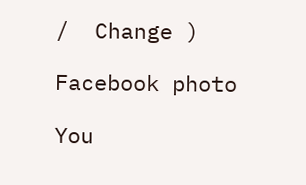/  Change )

Facebook photo

You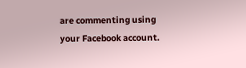are commenting using your Facebook account.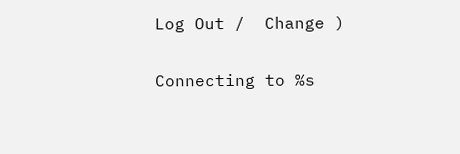Log Out /  Change )

Connecting to %s